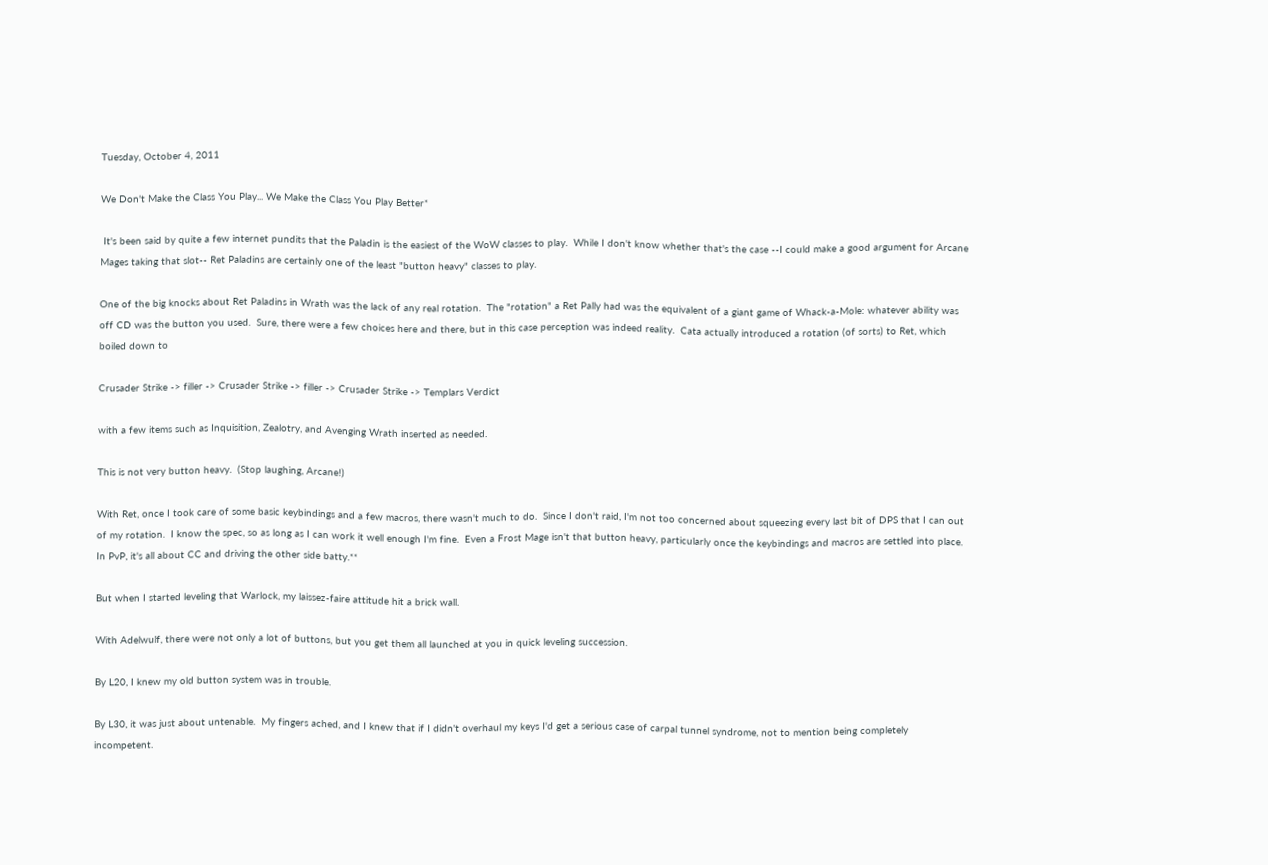Tuesday, October 4, 2011

We Don't Make the Class You Play... We Make the Class You Play Better*

 It's been said by quite a few internet pundits that the Paladin is the easiest of the WoW classes to play.  While I don't know whether that's the case --I could make a good argument for Arcane Mages taking that slot-- Ret Paladins are certainly one of the least "button heavy" classes to play.

One of the big knocks about Ret Paladins in Wrath was the lack of any real rotation.  The "rotation" a Ret Pally had was the equivalent of a giant game of Whack-a-Mole: whatever ability was off CD was the button you used.  Sure, there were a few choices here and there, but in this case perception was indeed reality.  Cata actually introduced a rotation (of sorts) to Ret, which boiled down to

Crusader Strike -> filler -> Crusader Strike -> filler -> Crusader Strike -> Templars Verdict

with a few items such as Inquisition, Zealotry, and Avenging Wrath inserted as needed.

This is not very button heavy.  (Stop laughing, Arcane!)

With Ret, once I took care of some basic keybindings and a few macros, there wasn't much to do.  Since I don't raid, I'm not too concerned about squeezing every last bit of DPS that I can out of my rotation.  I know the spec, so as long as I can work it well enough I'm fine.  Even a Frost Mage isn't that button heavy, particularly once the keybindings and macros are settled into place.  In PvP, it's all about CC and driving the other side batty.**

But when I started leveling that Warlock, my laissez-faire attitude hit a brick wall.

With Adelwulf, there were not only a lot of buttons, but you get them all launched at you in quick leveling succession.

By L20, I knew my old button system was in trouble.

By L30, it was just about untenable.  My fingers ached, and I knew that if I didn't overhaul my keys I'd get a serious case of carpal tunnel syndrome, not to mention being completely incompetent.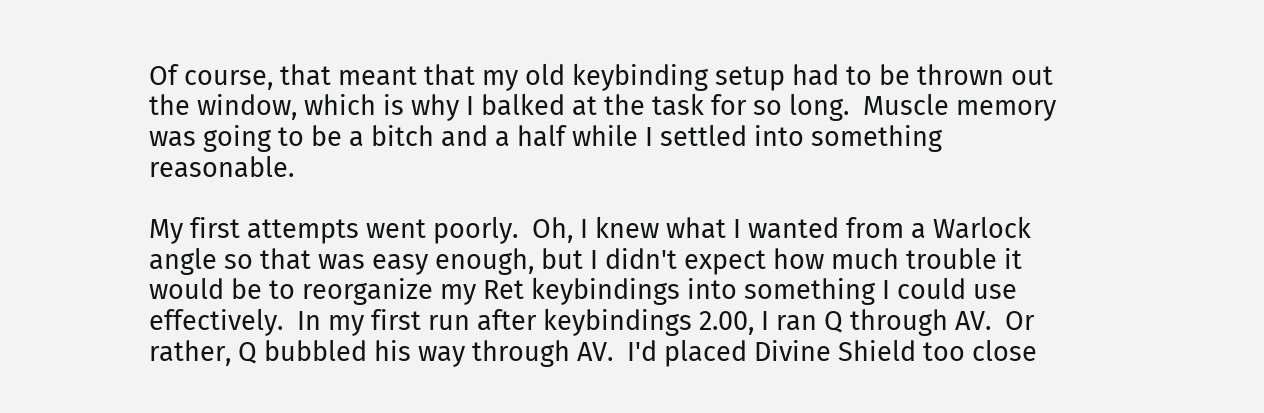Of course, that meant that my old keybinding setup had to be thrown out the window, which is why I balked at the task for so long.  Muscle memory was going to be a bitch and a half while I settled into something reasonable.

My first attempts went poorly.  Oh, I knew what I wanted from a Warlock angle so that was easy enough, but I didn't expect how much trouble it would be to reorganize my Ret keybindings into something I could use effectively.  In my first run after keybindings 2.00, I ran Q through AV.  Or rather, Q bubbled his way through AV.  I'd placed Divine Shield too close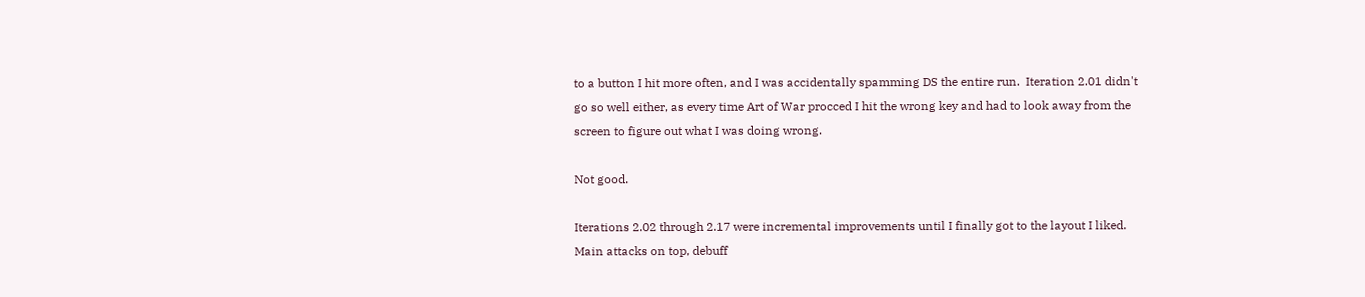to a button I hit more often, and I was accidentally spamming DS the entire run.  Iteration 2.01 didn't go so well either, as every time Art of War procced I hit the wrong key and had to look away from the screen to figure out what I was doing wrong.

Not good.

Iterations 2.02 through 2.17 were incremental improvements until I finally got to the layout I liked.  Main attacks on top, debuff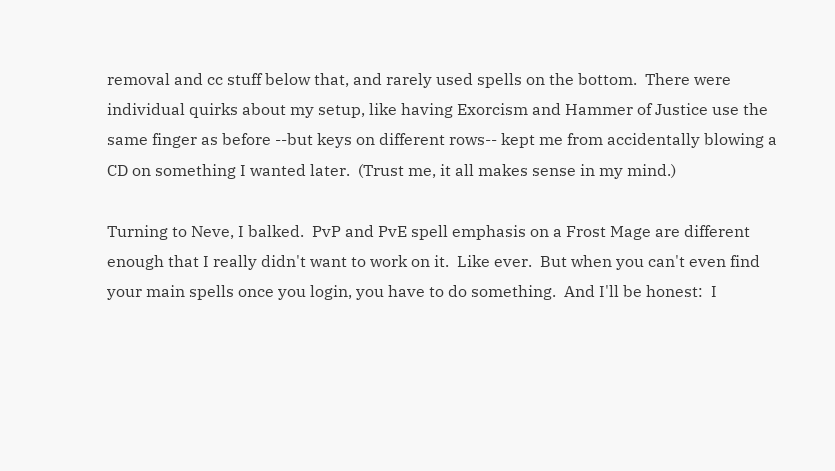removal and cc stuff below that, and rarely used spells on the bottom.  There were individual quirks about my setup, like having Exorcism and Hammer of Justice use the same finger as before --but keys on different rows-- kept me from accidentally blowing a CD on something I wanted later.  (Trust me, it all makes sense in my mind.)

Turning to Neve, I balked.  PvP and PvE spell emphasis on a Frost Mage are different enough that I really didn't want to work on it.  Like ever.  But when you can't even find your main spells once you login, you have to do something.  And I'll be honest:  I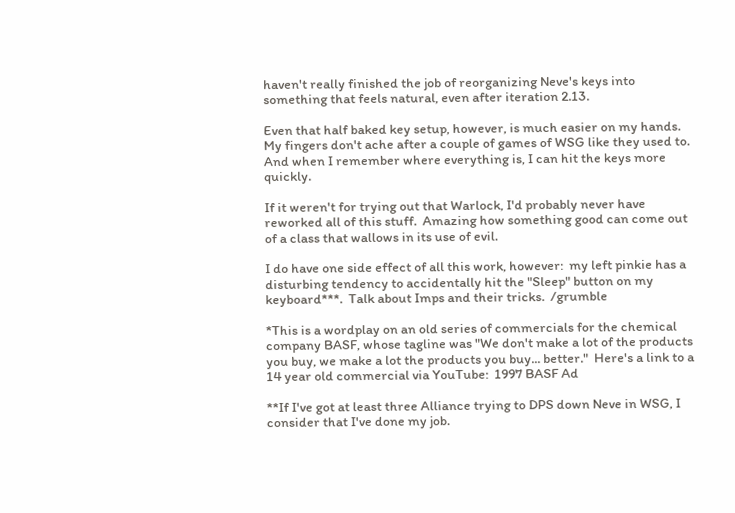haven't really finished the job of reorganizing Neve's keys into something that feels natural, even after iteration 2.13.

Even that half baked key setup, however, is much easier on my hands.  My fingers don't ache after a couple of games of WSG like they used to.  And when I remember where everything is, I can hit the keys more quickly.

If it weren't for trying out that Warlock, I'd probably never have reworked all of this stuff.  Amazing how something good can come out of a class that wallows in its use of evil.

I do have one side effect of all this work, however:  my left pinkie has a disturbing tendency to accidentally hit the "Sleep" button on my keyboard***.  Talk about Imps and their tricks.  /grumble

*This is a wordplay on an old series of commercials for the chemical company BASF, whose tagline was "We don't make a lot of the products you buy, we make a lot the products you buy... better."  Here's a link to a 14 year old commercial via YouTube:  1997 BASF Ad

**If I've got at least three Alliance trying to DPS down Neve in WSG, I consider that I've done my job.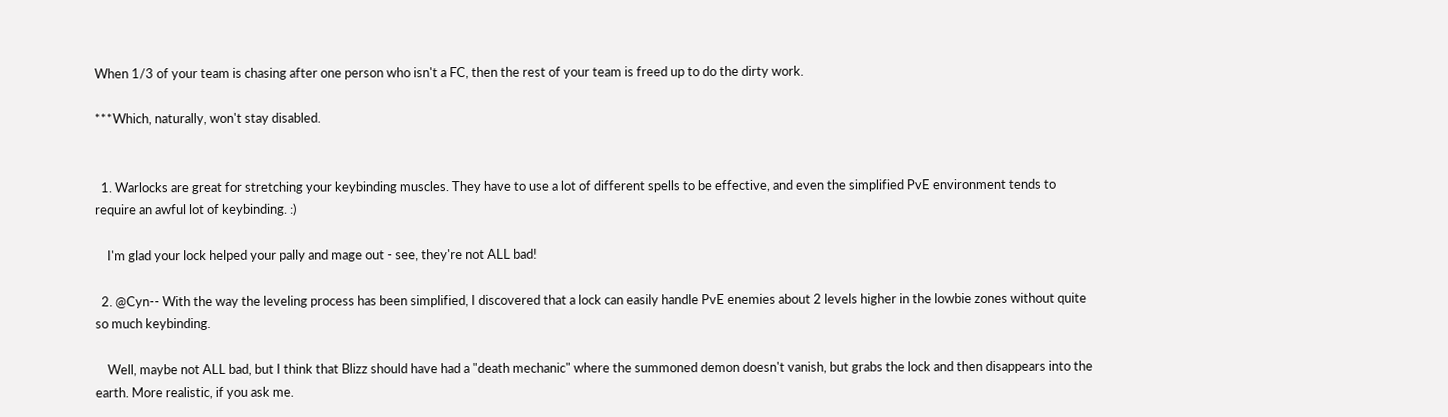When 1/3 of your team is chasing after one person who isn't a FC, then the rest of your team is freed up to do the dirty work.

***Which, naturally, won't stay disabled.


  1. Warlocks are great for stretching your keybinding muscles. They have to use a lot of different spells to be effective, and even the simplified PvE environment tends to require an awful lot of keybinding. :)

    I'm glad your lock helped your pally and mage out - see, they're not ALL bad!

  2. @Cyn-- With the way the leveling process has been simplified, I discovered that a lock can easily handle PvE enemies about 2 levels higher in the lowbie zones without quite so much keybinding.

    Well, maybe not ALL bad, but I think that Blizz should have had a "death mechanic" where the summoned demon doesn't vanish, but grabs the lock and then disappears into the earth. More realistic, if you ask me.